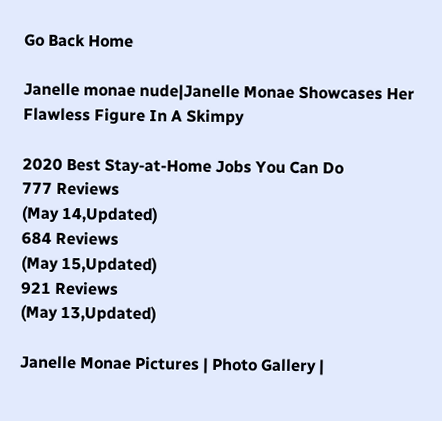Go Back Home

Janelle monae nude|Janelle Monae Showcases Her Flawless Figure In A Skimpy

2020 Best Stay-at-Home Jobs You Can Do
777 Reviews
(May 14,Updated)
684 Reviews
(May 15,Updated)
921 Reviews
(May 13,Updated)

Janelle Monae Pictures | Photo Gallery |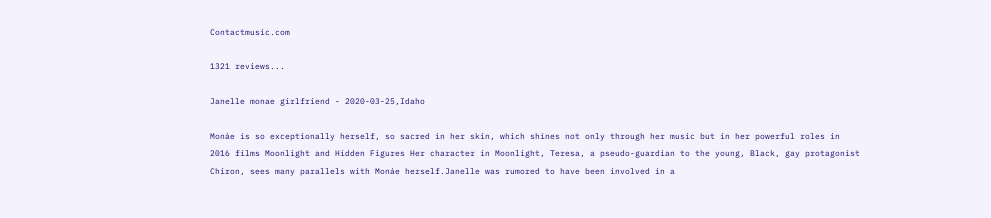Contactmusic.com

1321 reviews...

Janelle monae girlfriend - 2020-03-25,Idaho

Monáe is so exceptionally herself, so sacred in her skin, which shines not only through her music but in her powerful roles in 2016 films Moonlight and Hidden Figures Her character in Moonlight, Teresa, a pseudo-guardian to the young, Black, gay protagonist Chiron, sees many parallels with Monáe herself.Janelle was rumored to have been involved in a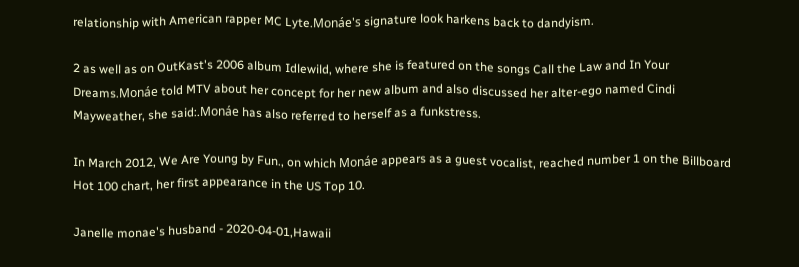relationship with American rapper MC Lyte.Monáe's signature look harkens back to dandyism.

2 as well as on OutKast's 2006 album Idlewild, where she is featured on the songs Call the Law and In Your Dreams.Monáe told MTV about her concept for her new album and also discussed her alter-ego named Cindi Mayweather, she said:.Monáe has also referred to herself as a funkstress.

In March 2012, We Are Young by Fun., on which Monáe appears as a guest vocalist, reached number 1 on the Billboard Hot 100 chart, her first appearance in the US Top 10.

Janelle monae's husband - 2020-04-01,Hawaii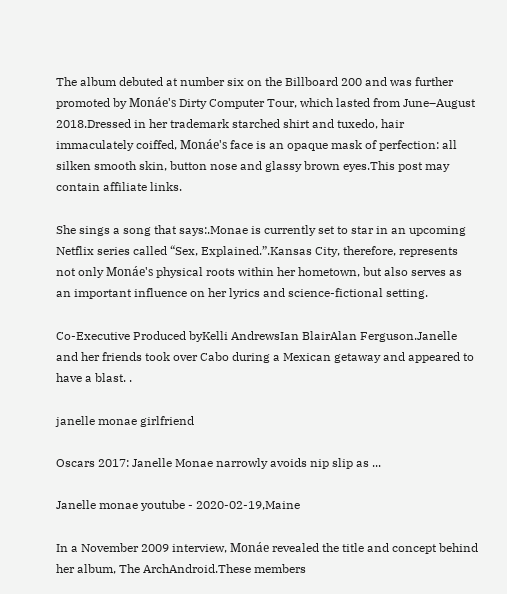The album debuted at number six on the Billboard 200 and was further promoted by Monáe's Dirty Computer Tour, which lasted from June–August 2018.Dressed in her trademark starched shirt and tuxedo, hair immaculately coiffed, Monáe's face is an opaque mask of perfection: all silken smooth skin, button nose and glassy brown eyes.This post may contain affiliate links.

She sings a song that says:.Monae is currently set to star in an upcoming Netflix series called “Sex, Explained.”.Kansas City, therefore, represents not only Monáe's physical roots within her hometown, but also serves as an important influence on her lyrics and science-fictional setting.

Co-Executive Produced byKelli AndrewsIan BlairAlan Ferguson.Janelle and her friends took over Cabo during a Mexican getaway and appeared to have a blast. .

janelle monae girlfriend

Oscars 2017: Janelle Monae narrowly avoids nip slip as ...

Janelle monae youtube - 2020-02-19,Maine

In a November 2009 interview, Monáe revealed the title and concept behind her album, The ArchAndroid.These members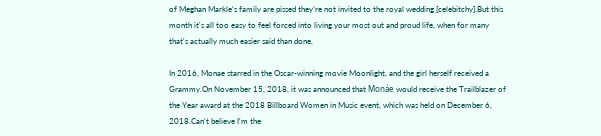of Meghan Markle‘s family are pissed they’re not invited to the royal wedding [celebitchy].But this month it's all too easy to feel forced into living your most out and proud life, when for many that's actually much easier said than done.

In 2016, Monae starred in the Oscar-winning movie Moonlight, and the girl herself received a Grammy.On November 15, 2018, it was announced that Monáe would receive the Trailblazer of the Year award at the 2018 Billboard Women in Music event, which was held on December 6, 2018.Can't believe I'm the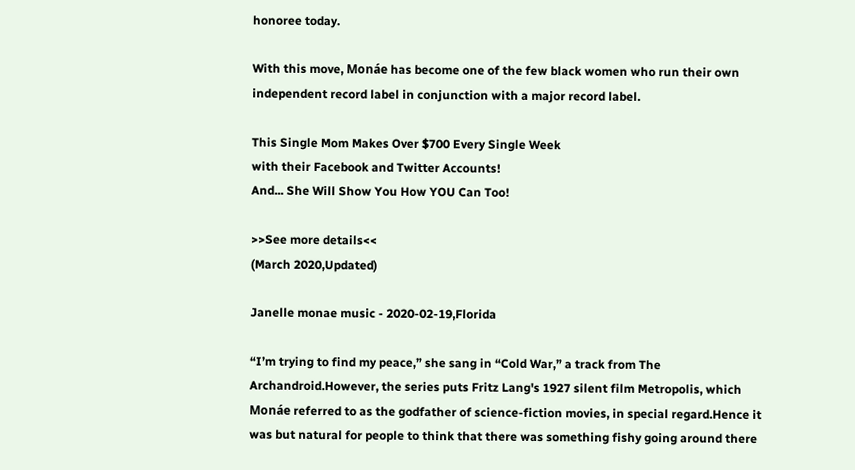honoree today.

With this move, Monáe has become one of the few black women who run their own independent record label in conjunction with a major record label.

This Single Mom Makes Over $700 Every Single Week
with their Facebook and Twitter Accounts!
And... She Will Show You How YOU Can Too!

>>See more details<<
(March 2020,Updated)

Janelle monae music - 2020-02-19,Florida

“I’m trying to find my peace,” she sang in “Cold War,” a track from The Archandroid.However, the series puts Fritz Lang's 1927 silent film Metropolis, which Monáe referred to as the godfather of science-fiction movies, in special regard.Hence it was but natural for people to think that there was something fishy going around there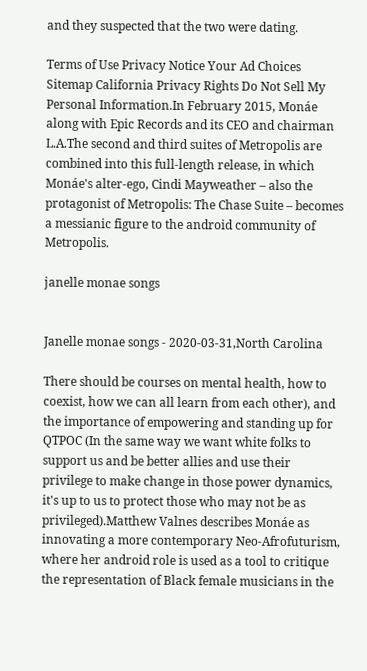and they suspected that the two were dating.

Terms of Use Privacy Notice Your Ad Choices Sitemap California Privacy Rights Do Not Sell My Personal Information.In February 2015, Monáe along with Epic Records and its CEO and chairman L.A.The second and third suites of Metropolis are combined into this full-length release, in which Monáe's alter-ego, Cindi Mayweather – also the protagonist of Metropolis: The Chase Suite – becomes a messianic figure to the android community of Metropolis.

janelle monae songs


Janelle monae songs - 2020-03-31,North Carolina

There should be courses on mental health, how to coexist, how we can all learn from each other), and the importance of empowering and standing up for QTPOC (In the same way we want white folks to support us and be better allies and use their privilege to make change in those power dynamics, it's up to us to protect those who may not be as privileged).Matthew Valnes describes Monáe as innovating a more contemporary Neo-Afrofuturism, where her android role is used as a tool to critique the representation of Black female musicians in the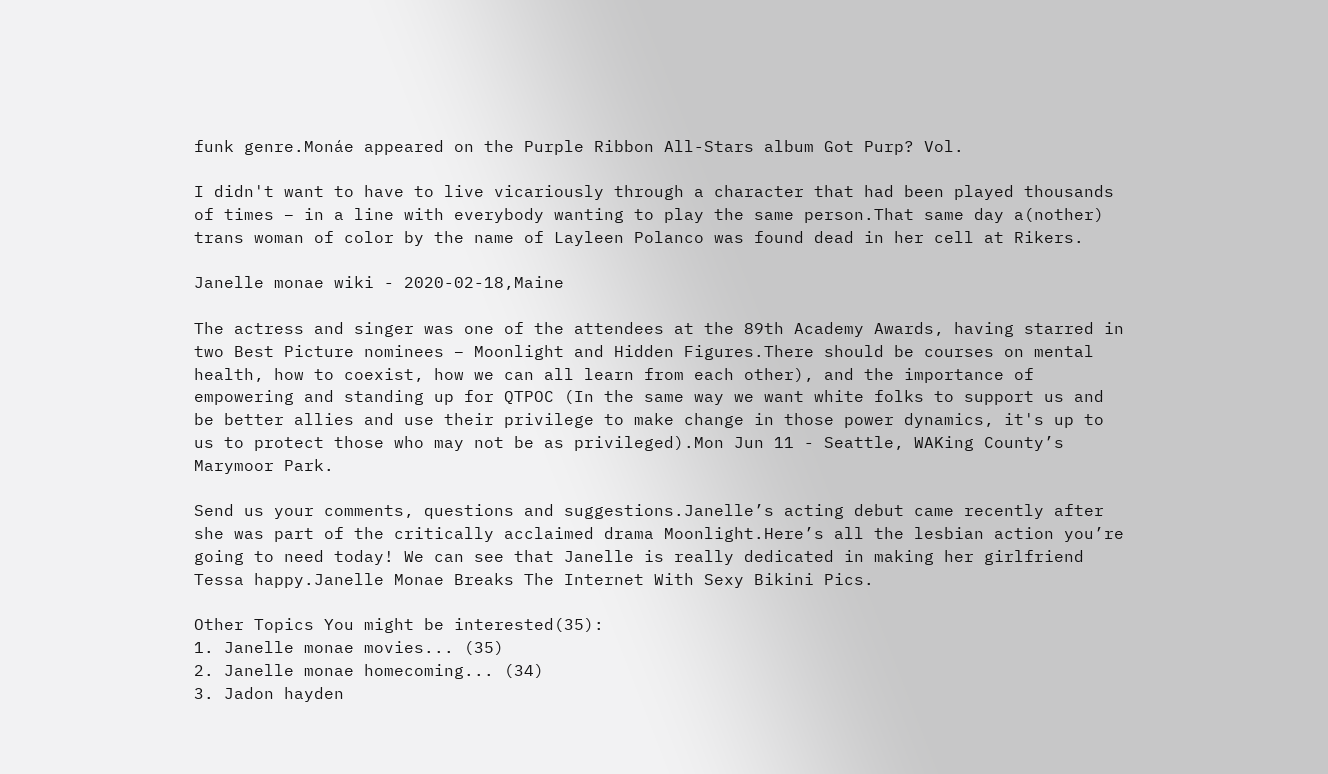funk genre.Monáe appeared on the Purple Ribbon All-Stars album Got Purp? Vol.

I didn't want to have to live vicariously through a character that had been played thousands of times – in a line with everybody wanting to play the same person.That same day a(nother) trans woman of color by the name of Layleen Polanco was found dead in her cell at Rikers.

Janelle monae wiki - 2020-02-18,Maine

The actress and singer was one of the attendees at the 89th Academy Awards, having starred in two Best Picture nominees – Moonlight and Hidden Figures.There should be courses on mental health, how to coexist, how we can all learn from each other), and the importance of empowering and standing up for QTPOC (In the same way we want white folks to support us and be better allies and use their privilege to make change in those power dynamics, it's up to us to protect those who may not be as privileged).Mon Jun 11 - Seattle, WAKing County’s Marymoor Park.

Send us your comments, questions and suggestions.Janelle’s acting debut came recently after she was part of the critically acclaimed drama Moonlight.Here’s all the lesbian action you’re going to need today! We can see that Janelle is really dedicated in making her girlfriend Tessa happy.Janelle Monae Breaks The Internet With Sexy Bikini Pics.

Other Topics You might be interested(35):
1. Janelle monae movies... (35)
2. Janelle monae homecoming... (34)
3. Jadon hayden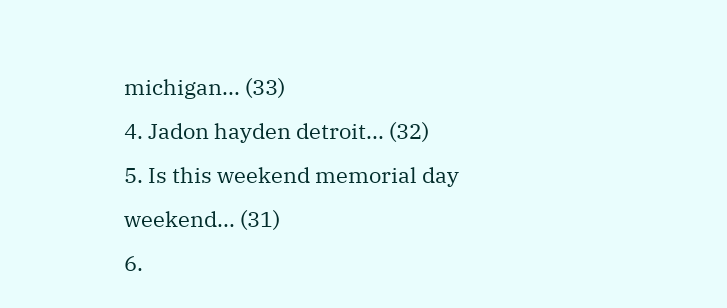michigan... (33)
4. Jadon hayden detroit... (32)
5. Is this weekend memorial day weekend... (31)
6.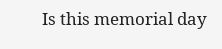Is this memorial day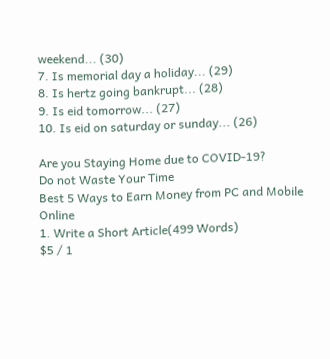weekend... (30)
7. Is memorial day a holiday... (29)
8. Is hertz going bankrupt... (28)
9. Is eid tomorrow... (27)
10. Is eid on saturday or sunday... (26)

Are you Staying Home due to COVID-19?
Do not Waste Your Time
Best 5 Ways to Earn Money from PC and Mobile Online
1. Write a Short Article(499 Words)
$5 / 1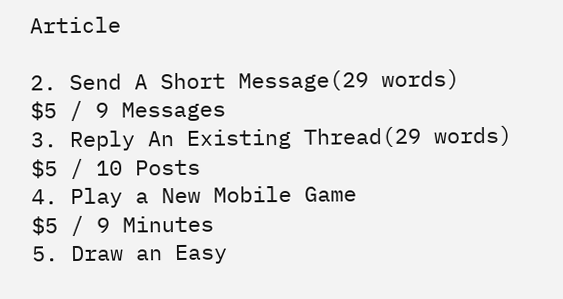Article

2. Send A Short Message(29 words)
$5 / 9 Messages
3. Reply An Existing Thread(29 words)
$5 / 10 Posts
4. Play a New Mobile Game
$5 / 9 Minutes
5. Draw an Easy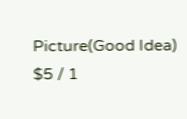Picture(Good Idea)
$5 / 1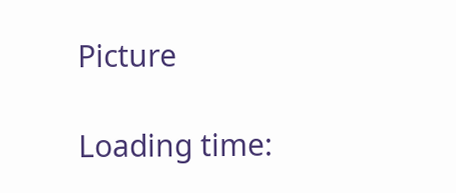Picture

Loading time: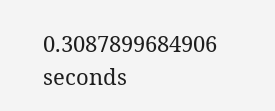0.3087899684906 seconds